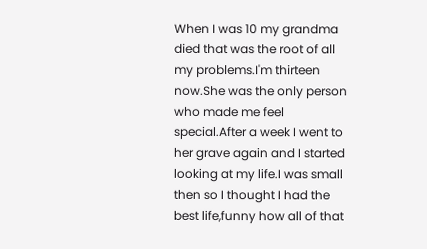When I was 10 my grandma died that was the root of all my problems.I'm thirteen now.She was the only person who made me feel special.After a week I went to her grave again and I started looking at my life.I was small then so I thought I had the best life,funny how all of that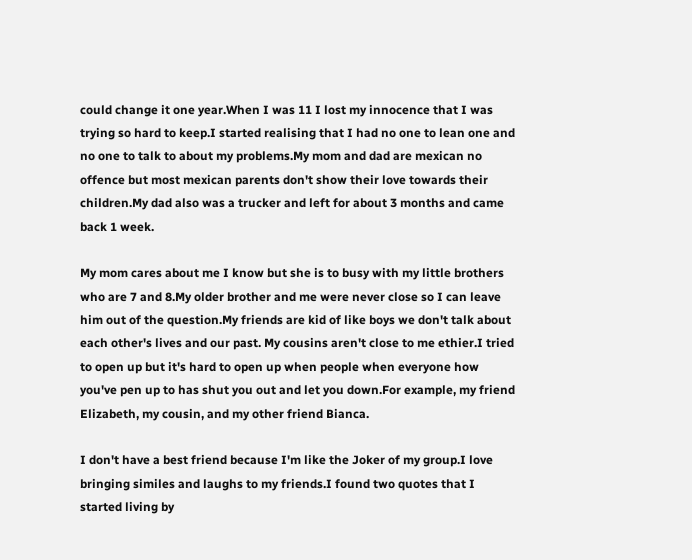could change it one year.When I was 11 I lost my innocence that I was trying so hard to keep.I started realising that I had no one to lean one and no one to talk to about my problems.My mom and dad are mexican no offence but most mexican parents don't show their love towards their children.My dad also was a trucker and left for about 3 months and came back 1 week.

My mom cares about me I know but she is to busy with my little brothers who are 7 and 8.My older brother and me were never close so I can leave him out of the question.My friends are kid of like boys we don't talk about each other's lives and our past. My cousins aren't close to me ethier.I tried to open up but it's hard to open up when people when everyone how you've pen up to has shut you out and let you down.For example, my friend Elizabeth, my cousin, and my other friend Bianca.

I don't have a best friend because I'm like the Joker of my group.I love bringing similes and laughs to my friends.I found two quotes that I started living by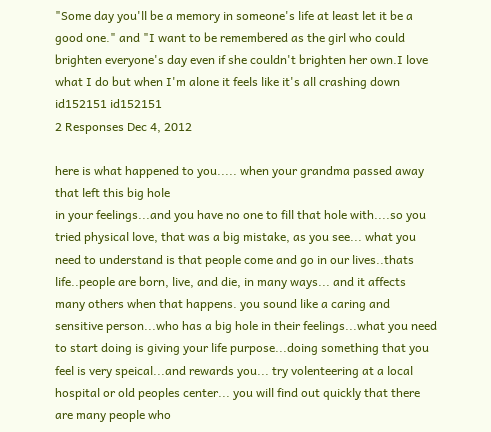"Some day you'll be a memory in someone's life at least let it be a good one." and "I want to be remembered as the girl who could brighten everyone's day even if she couldn't brighten her own.I love what I do but when I'm alone it feels like it's all crashing down
id152151 id152151
2 Responses Dec 4, 2012

here is what happened to you..... when your grandma passed away that left this big hole
in your feelings...and you have no one to fill that hole with....so you tried physical love, that was a big mistake, as you see... what you need to understand is that people come and go in our lives..thats life..people are born, live, and die, in many ways... and it affects many others when that happens. you sound like a caring and sensitive person...who has a big hole in their feelings...what you need to start doing is giving your life purpose...doing something that you feel is very speical...and rewards you... try volenteering at a local hospital or old peoples center... you will find out quickly that there are many people who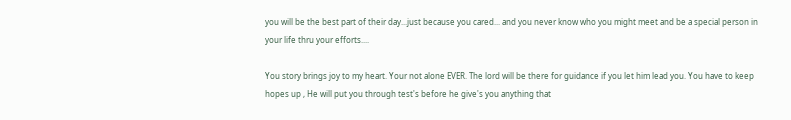you will be the best part of their day...just because you cared... and you never know who you might meet and be a special person in your life thru your efforts....

You story brings joy to my heart. Your not alone EVER. The lord will be there for guidance if you let him lead you. You have to keep hopes up , He will put you through test's before he give's you anything that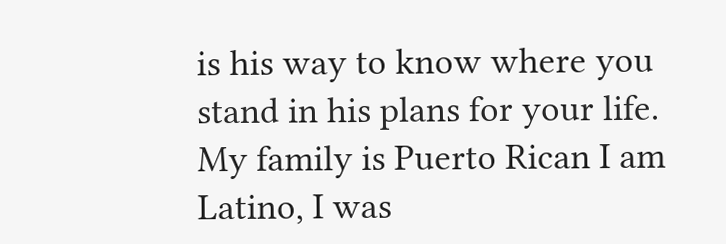is his way to know where you stand in his plans for your life. My family is Puerto Rican I am Latino, I was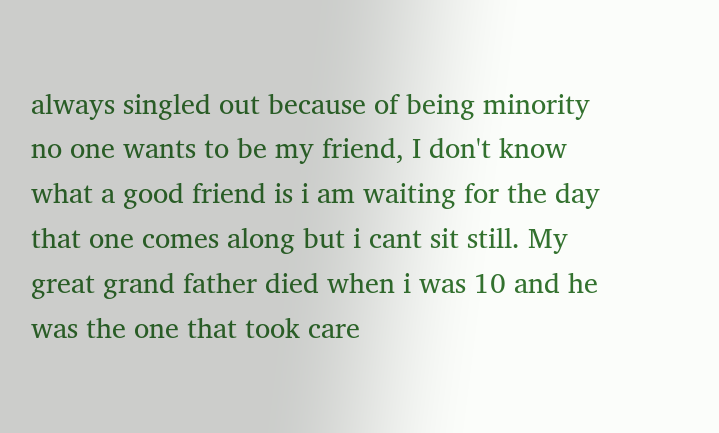always singled out because of being minority no one wants to be my friend, I don't know what a good friend is i am waiting for the day that one comes along but i cant sit still. My great grand father died when i was 10 and he was the one that took care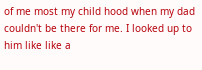of me most my child hood when my dad couldn't be there for me. I looked up to him like like a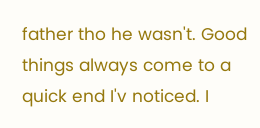father tho he wasn't. Good things always come to a quick end I'v noticed. I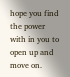hope you find the power with in you to open up and move on.